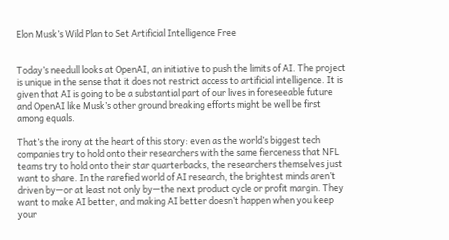Elon Musk’s Wild Plan to Set Artificial Intelligence Free


Today’s needull looks at OpenAI, an initiative to push the limits of AI. The project is unique in the sense that it does not restrict access to artificial intelligence. It is given that AI is going to be a substantial part of our lives in foreseeable future and OpenAI like Musk’s other ground breaking efforts might be well be first among equals.

That’s the irony at the heart of this story: even as the world’s biggest tech companies try to hold onto their researchers with the same fierceness that NFL teams try to hold onto their star quarterbacks, the researchers themselves just want to share. In the rarefied world of AI research, the brightest minds aren’t driven by—or at least not only by—the next product cycle or profit margin. They want to make AI better, and making AI better doesn’t happen when you keep your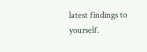latest findings to yourself.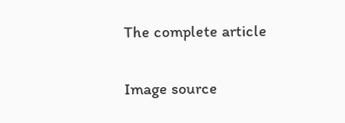The complete article


Image source